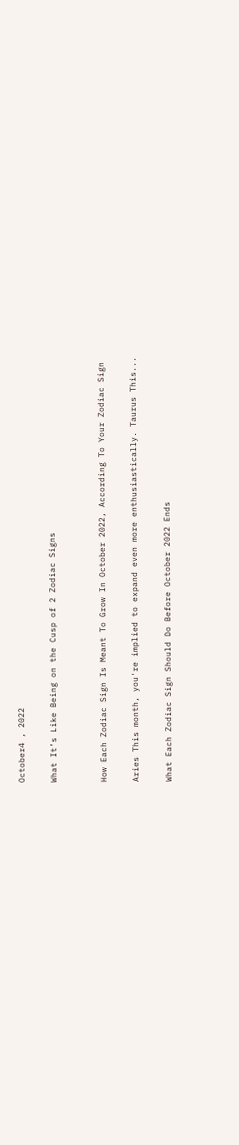October4 , 2022

What It’s Like Being on the Cusp of 2 Zodiac Signs


How Each Zodiac Sign Is Meant To Grow In October 2022, According To Your Zodiac Sign

Aries This month, you're implied to expand even more enthusiastically. Taurus This...

What Each Zodiac Sign Should Do Before October 2022 Ends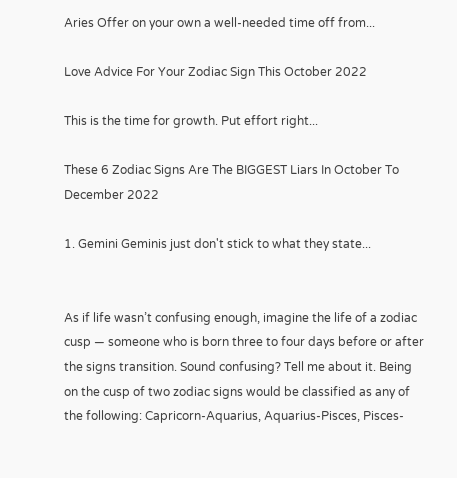Aries Offer on your own a well-needed time off from...

Love Advice For Your Zodiac Sign This October 2022

This is the time for growth. Put effort right...

These 6 Zodiac Signs Are The BIGGEST Liars In October To December 2022

1. Gemini Geminis just don't stick to what they state...


As if life wasn’t confusing enough, imagine the life of a zodiac cusp — someone who is born three to four days before or after the signs transition. Sound confusing? Tell me about it. Being on the cusp of two zodiac signs would be classified as any of the following: Capricorn-Aquarius, Aquarius-Pisces, Pisces-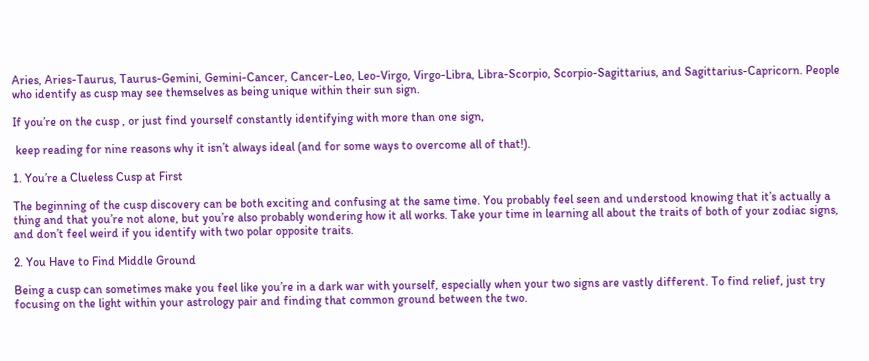Aries, Aries-Taurus, Taurus-Gemini, Gemini-Cancer, Cancer-Leo, Leo-Virgo, Virgo-Libra, Libra-Scorpio, Scorpio-Sagittarius, and Sagittarius-Capricorn. People who identify as cusp may see themselves as being unique within their sun sign.

If you’re on the cusp , or just find yourself constantly identifying with more than one sign,

 keep reading for nine reasons why it isn’t always ideal (and for some ways to overcome all of that!).

1. You’re a Clueless Cusp at First

The beginning of the cusp discovery can be both exciting and confusing at the same time. You probably feel seen and understood knowing that it’s actually a thing and that you’re not alone, but you’re also probably wondering how it all works. Take your time in learning all about the traits of both of your zodiac signs, and don’t feel weird if you identify with two polar opposite traits.

2. You Have to Find Middle Ground

Being a cusp can sometimes make you feel like you’re in a dark war with yourself, especially when your two signs are vastly different. To find relief, just try focusing on the light within your astrology pair and finding that common ground between the two.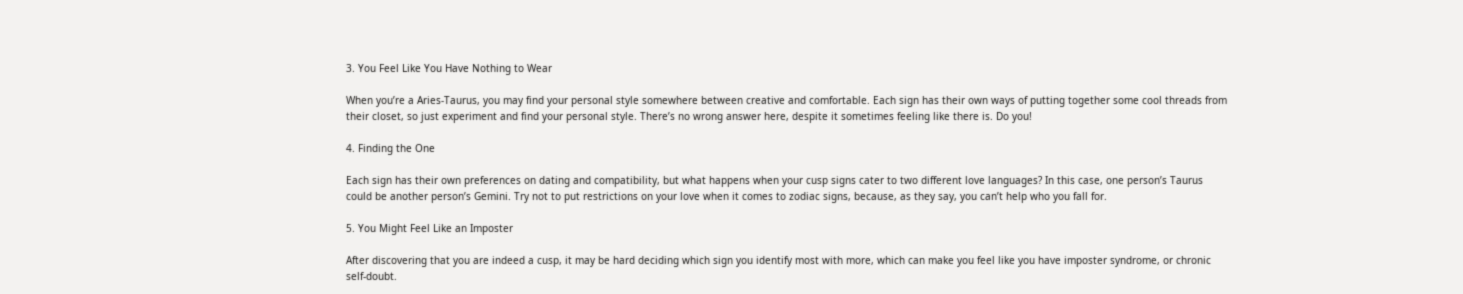3. You Feel Like You Have Nothing to Wear

When you’re a Aries-Taurus, you may find your personal style somewhere between creative and comfortable. Each sign has their own ways of putting together some cool threads from their closet, so just experiment and find your personal style. There’s no wrong answer here, despite it sometimes feeling like there is. Do you!

4. Finding the One

Each sign has their own preferences on dating and compatibility, but what happens when your cusp signs cater to two different love languages? In this case, one person’s Taurus could be another person’s Gemini. Try not to put restrictions on your love when it comes to zodiac signs, because, as they say, you can’t help who you fall for.

5. You Might Feel Like an Imposter

After discovering that you are indeed a cusp, it may be hard deciding which sign you identify most with more, which can make you feel like you have imposter syndrome, or chronic self-doubt.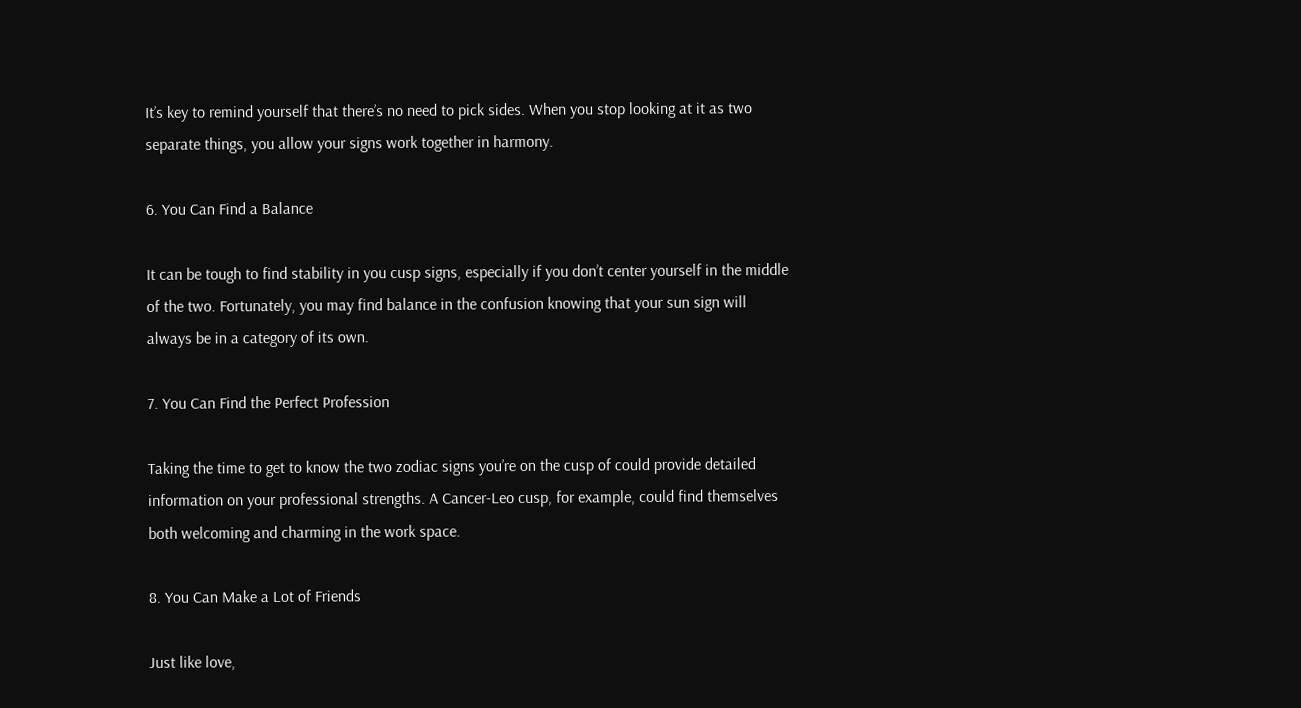It’s key to remind yourself that there’s no need to pick sides. When you stop looking at it as two separate things, you allow your signs work together in harmony.

6. You Can Find a Balance

It can be tough to find stability in you cusp signs, especially if you don’t center yourself in the middle of the two. Fortunately, you may find balance in the confusion knowing that your sun sign will always be in a category of its own.

7. You Can Find the Perfect Profession

Taking the time to get to know the two zodiac signs you’re on the cusp of could provide detailed information on your professional strengths. A Cancer-Leo cusp, for example, could find themselves both welcoming and charming in the work space.

8. You Can Make a Lot of Friends

Just like love,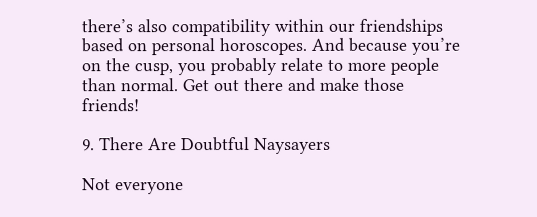there’s also compatibility within our friendships based on personal horoscopes. And because you’re on the cusp, you probably relate to more people than normal. Get out there and make those friends!

9. There Are Doubtful Naysayers

Not everyone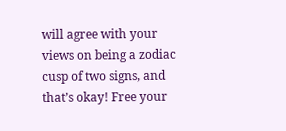will agree with your views on being a zodiac cusp of two signs, and that’s okay! Free your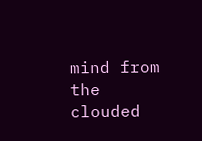mind from the clouded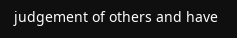judgement of others and have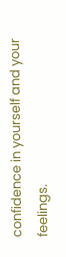confidence in yourself and your feelings.